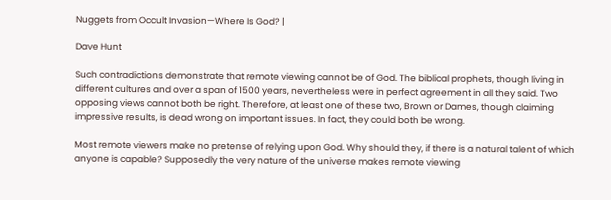Nuggets from Occult Invasion—Where Is God? |

Dave Hunt

Such contradictions demonstrate that remote viewing cannot be of God. The biblical prophets, though living in different cultures and over a span of 1500 years, nevertheless were in perfect agreement in all they said. Two opposing views cannot both be right. Therefore, at least one of these two, Brown or Dames, though claiming impressive results, is dead wrong on important issues. In fact, they could both be wrong.

Most remote viewers make no pretense of relying upon God. Why should they, if there is a natural talent of which anyone is capable? Supposedly the very nature of the universe makes remote viewing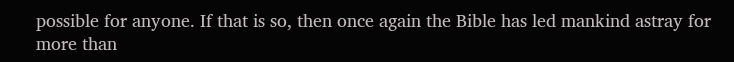possible for anyone. If that is so, then once again the Bible has led mankind astray for more than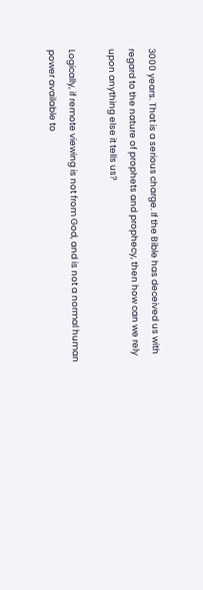3000 years. That is a serious charge. If the Bible has deceived us with regard to the nature of prophets and prophecy, then how can we rely upon anything else it tells us?

Logically, if remote viewing is not from God, and is not a normal human power available to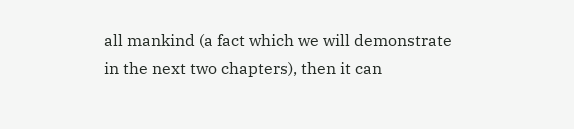all mankind (a fact which we will demonstrate in the next two chapters), then it can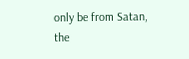only be from Satan, the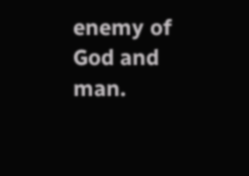enemy of God and man.